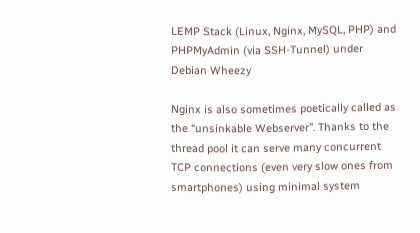LEMP Stack (Linux, Nginx, MySQL, PHP) and PHPMyAdmin (via SSH-Tunnel) under Debian Wheezy

Nginx is also sometimes poetically called as the “unsinkable Webserver”. Thanks to the thread pool it can serve many concurrent TCP connections (even very slow ones from smartphones) using minimal system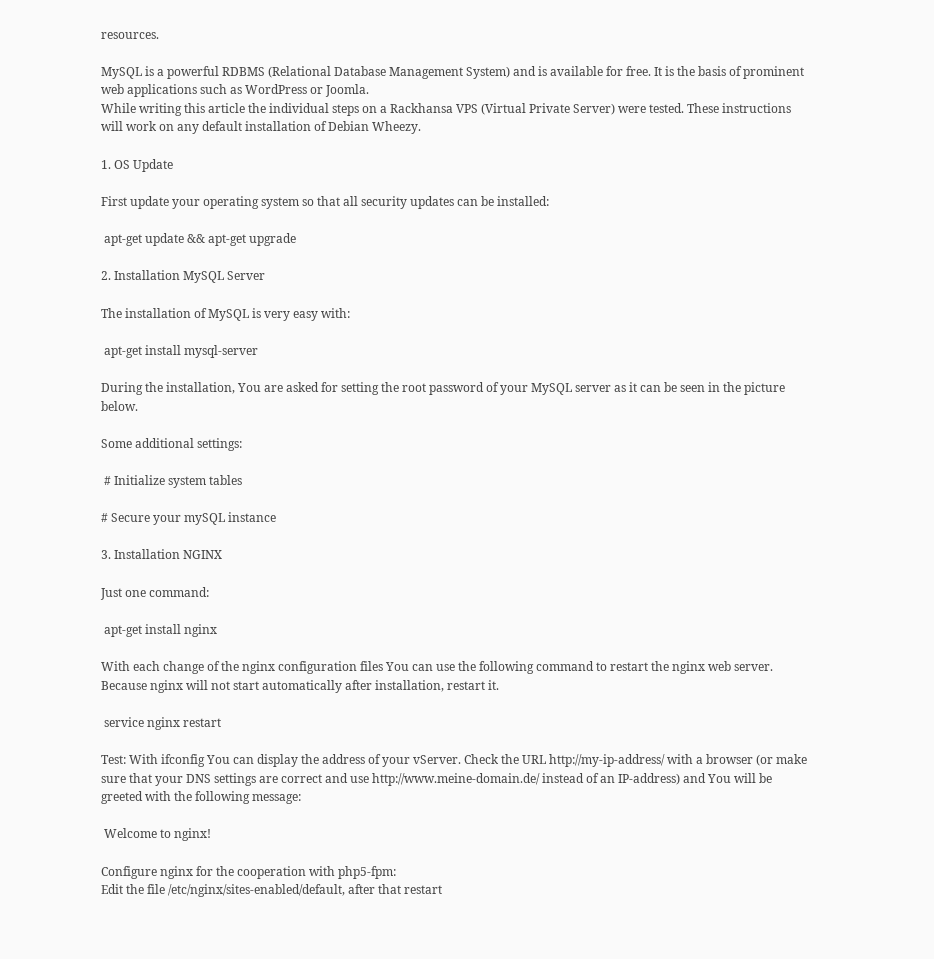resources.

MySQL is a powerful RDBMS (Relational Database Management System) and is available for free. It is the basis of prominent web applications such as WordPress or Joomla.
While writing this article the individual steps on a Rackhansa VPS (Virtual Private Server) were tested. These instructions will work on any default installation of Debian Wheezy.

1. OS Update

First update your operating system so that all security updates can be installed:

 apt-get update && apt-get upgrade

2. Installation MySQL Server

The installation of MySQL is very easy with:

 apt-get install mysql-server

During the installation, You are asked for setting the root password of your MySQL server as it can be seen in the picture below.

Some additional settings:

 # Initialize system tables

# Secure your mySQL instance

3. Installation NGINX

Just one command:

 apt-get install nginx

With each change of the nginx configuration files You can use the following command to restart the nginx web server. Because nginx will not start automatically after installation, restart it.

 service nginx restart

Test: With ifconfig You can display the address of your vServer. Check the URL http://my-ip-address/ with a browser (or make sure that your DNS settings are correct and use http://www.meine-domain.de/ instead of an IP-address) and You will be greeted with the following message:

 Welcome to nginx!

Configure nginx for the cooperation with php5-fpm:
Edit the file /etc/nginx/sites-enabled/default, after that restart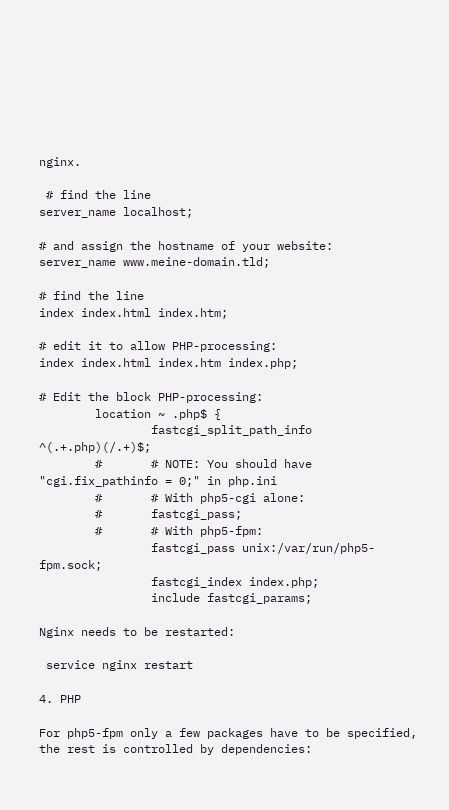nginx.

 # find the line
server_name localhost;

# and assign the hostname of your website:
server_name www.meine-domain.tld;

# find the line
index index.html index.htm;

# edit it to allow PHP-processing:
index index.html index.htm index.php;

# Edit the block PHP-processing:
        location ~ .php$ {
                fastcgi_split_path_info ^(.+.php)(/.+)$;
        #       # NOTE: You should have "cgi.fix_pathinfo = 0;" in php.ini
        #       # With php5-cgi alone:
        #       fastcgi_pass;
        #       # With php5-fpm:
                fastcgi_pass unix:/var/run/php5-fpm.sock;
                fastcgi_index index.php;
                include fastcgi_params;

Nginx needs to be restarted:

 service nginx restart

4. PHP

For php5-fpm only a few packages have to be specified, the rest is controlled by dependencies: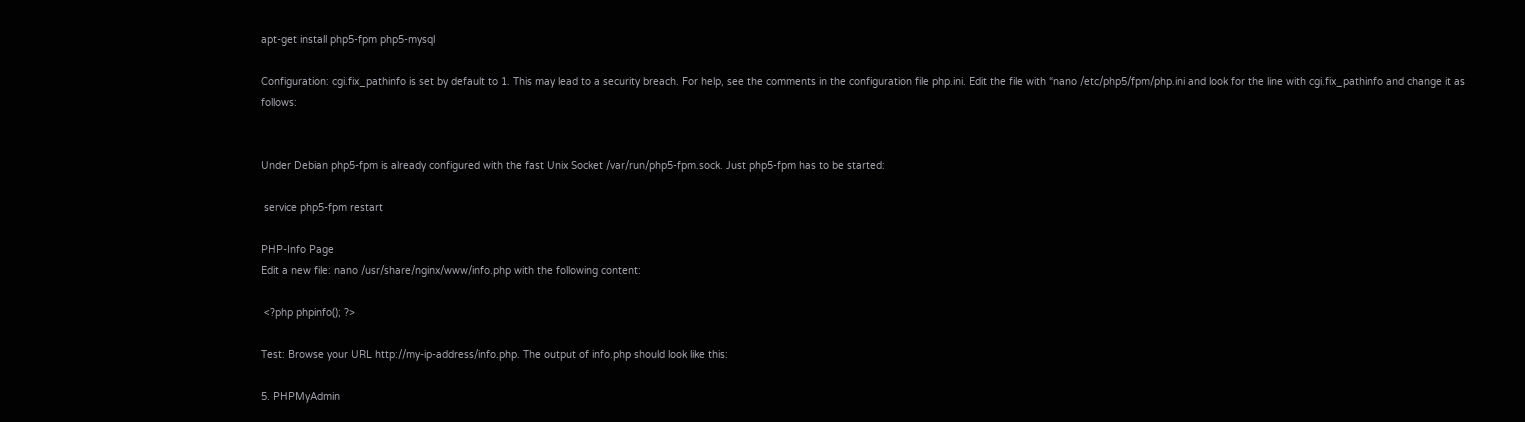apt-get install php5-fpm php5-mysql

Configuration: cgi.fix_pathinfo is set by default to 1. This may lead to a security breach. For help, see the comments in the configuration file php.ini. Edit the file with “nano /etc/php5/fpm/php.ini and look for the line with cgi.fix_pathinfo and change it as follows:


Under Debian php5-fpm is already configured with the fast Unix Socket /var/run/php5-fpm.sock. Just php5-fpm has to be started:

 service php5-fpm restart

PHP-Info Page
Edit a new file: nano /usr/share/nginx/www/info.php with the following content:

 <?php phpinfo(); ?>

Test: Browse your URL http://my-ip-address/info.php. The output of info.php should look like this:

5. PHPMyAdmin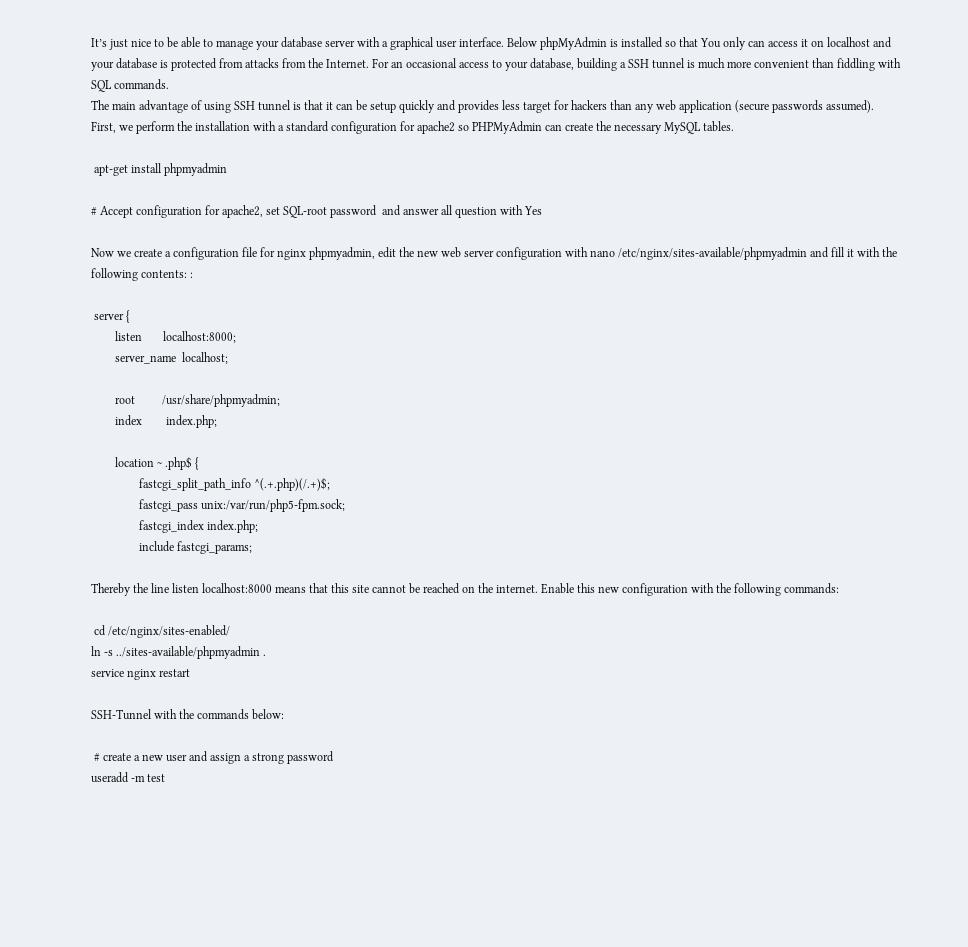It’s just nice to be able to manage your database server with a graphical user interface. Below phpMyAdmin is installed so that You only can access it on localhost and your database is protected from attacks from the Internet. For an occasional access to your database, building a SSH tunnel is much more convenient than fiddling with SQL commands.
The main advantage of using SSH tunnel is that it can be setup quickly and provides less target for hackers than any web application (secure passwords assumed).
First, we perform the installation with a standard configuration for apache2 so PHPMyAdmin can create the necessary MySQL tables.

 apt-get install phpmyadmin

# Accept configuration for apache2, set SQL-root password  and answer all question with Yes

Now we create a configuration file for nginx phpmyadmin, edit the new web server configuration with nano /etc/nginx/sites-available/phpmyadmin and fill it with the following contents: :

 server {
        listen       localhost:8000;
        server_name  localhost;

        root         /usr/share/phpmyadmin;
        index        index.php;

        location ~ .php$ {
                fastcgi_split_path_info ^(.+.php)(/.+)$;
                fastcgi_pass unix:/var/run/php5-fpm.sock;
                fastcgi_index index.php;
                include fastcgi_params;

Thereby the line listen localhost:8000 means that this site cannot be reached on the internet. Enable this new configuration with the following commands:

 cd /etc/nginx/sites-enabled/
ln -s ../sites-available/phpmyadmin .
service nginx restart

SSH-Tunnel with the commands below:

 # create a new user and assign a strong password
useradd -m test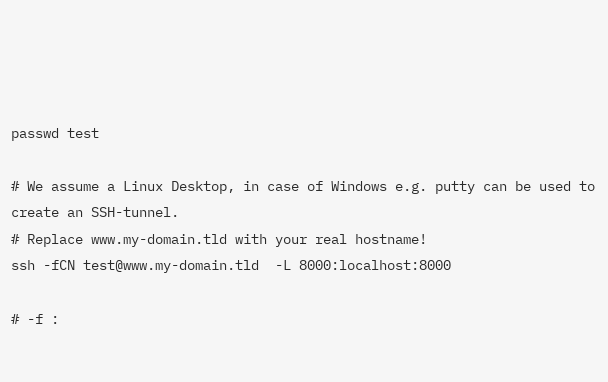passwd test

# We assume a Linux Desktop, in case of Windows e.g. putty can be used to create an SSH-tunnel.
# Replace www.my-domain.tld with your real hostname!
ssh -fCN test@www.my-domain.tld  -L 8000:localhost:8000

# -f :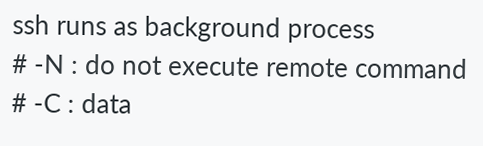ssh runs as background process
# -N : do not execute remote command
# -C : data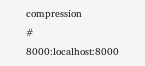compression
# 8000:localhost:8000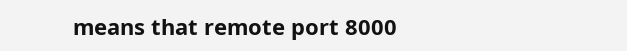means that remote port 8000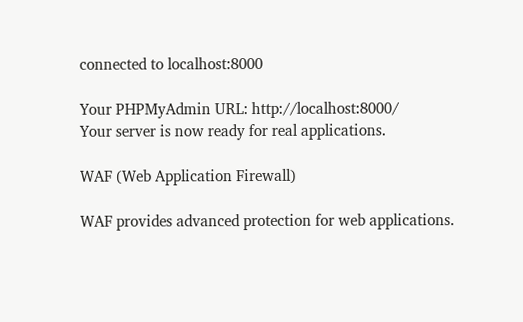connected to localhost:8000

Your PHPMyAdmin URL: http://localhost:8000/
Your server is now ready for real applications.

WAF (Web Application Firewall)

WAF provides advanced protection for web applications.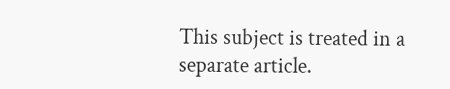This subject is treated in a separate article.